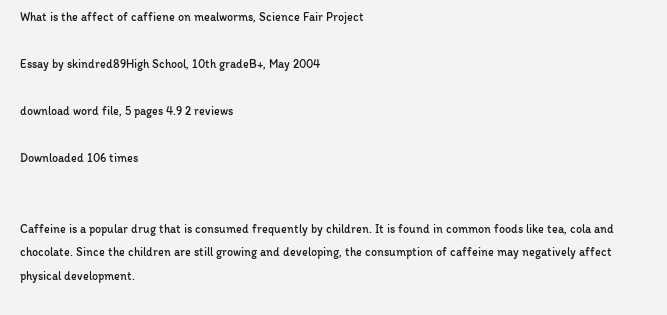What is the affect of caffiene on mealworms, Science Fair Project

Essay by skindred89High School, 10th gradeB+, May 2004

download word file, 5 pages 4.9 2 reviews

Downloaded 106 times


Caffeine is a popular drug that is consumed frequently by children. It is found in common foods like tea, cola and chocolate. Since the children are still growing and developing, the consumption of caffeine may negatively affect physical development.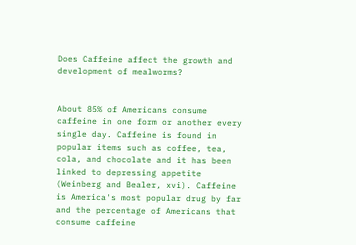Does Caffeine affect the growth and development of mealworms?


About 85% of Americans consume caffeine in one form or another every single day. Caffeine is found in popular items such as coffee, tea, cola, and chocolate and it has been linked to depressing appetite (Weinberg and Bealer, xvi). Caffeine is America's most popular drug by far and the percentage of Americans that consume caffeine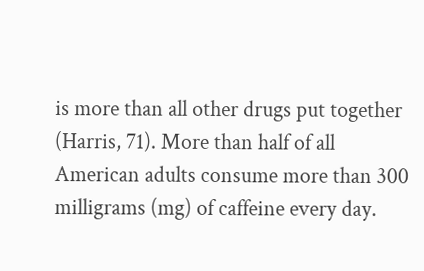is more than all other drugs put together (Harris, 71). More than half of all American adults consume more than 300 milligrams (mg) of caffeine every day.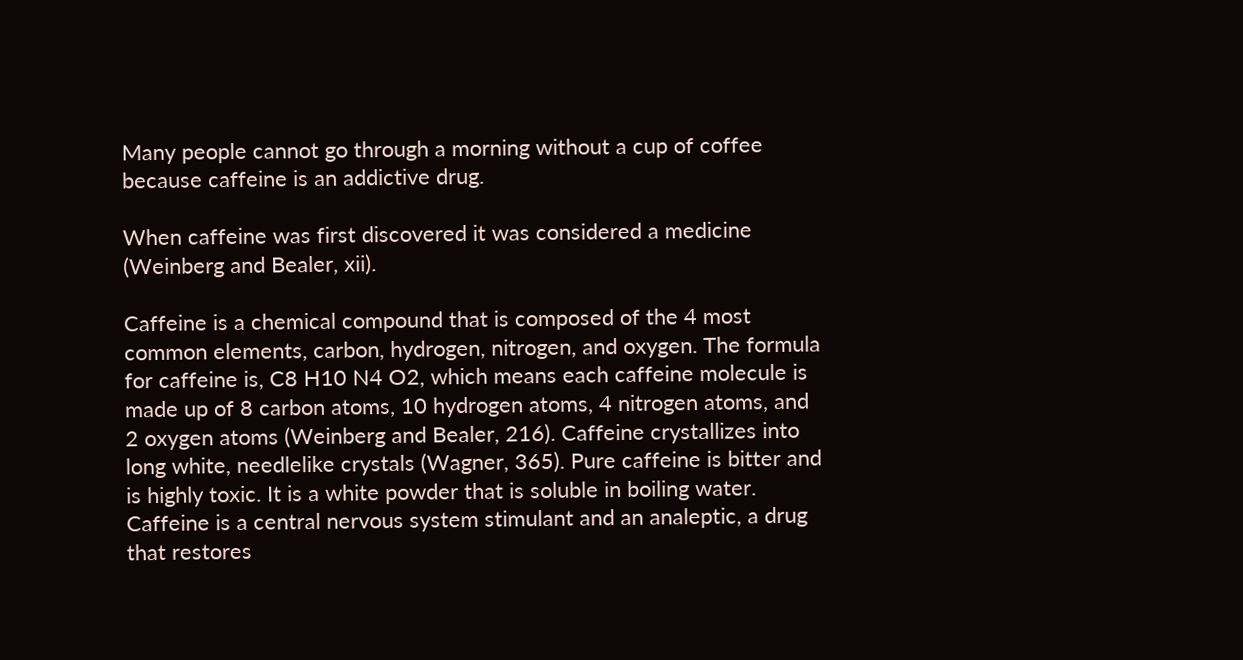Many people cannot go through a morning without a cup of coffee because caffeine is an addictive drug.

When caffeine was first discovered it was considered a medicine (Weinberg and Bealer, xii).

Caffeine is a chemical compound that is composed of the 4 most common elements, carbon, hydrogen, nitrogen, and oxygen. The formula for caffeine is, C8 H10 N4 O2, which means each caffeine molecule is made up of 8 carbon atoms, 10 hydrogen atoms, 4 nitrogen atoms, and 2 oxygen atoms (Weinberg and Bealer, 216). Caffeine crystallizes into long white, needlelike crystals (Wagner, 365). Pure caffeine is bitter and is highly toxic. It is a white powder that is soluble in boiling water. Caffeine is a central nervous system stimulant and an analeptic, a drug that restores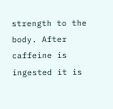strength to the body. After caffeine is ingested it is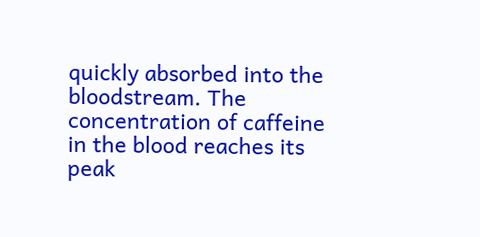quickly absorbed into the bloodstream. The concentration of caffeine in the blood reaches its peak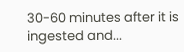30-60 minutes after it is ingested and...